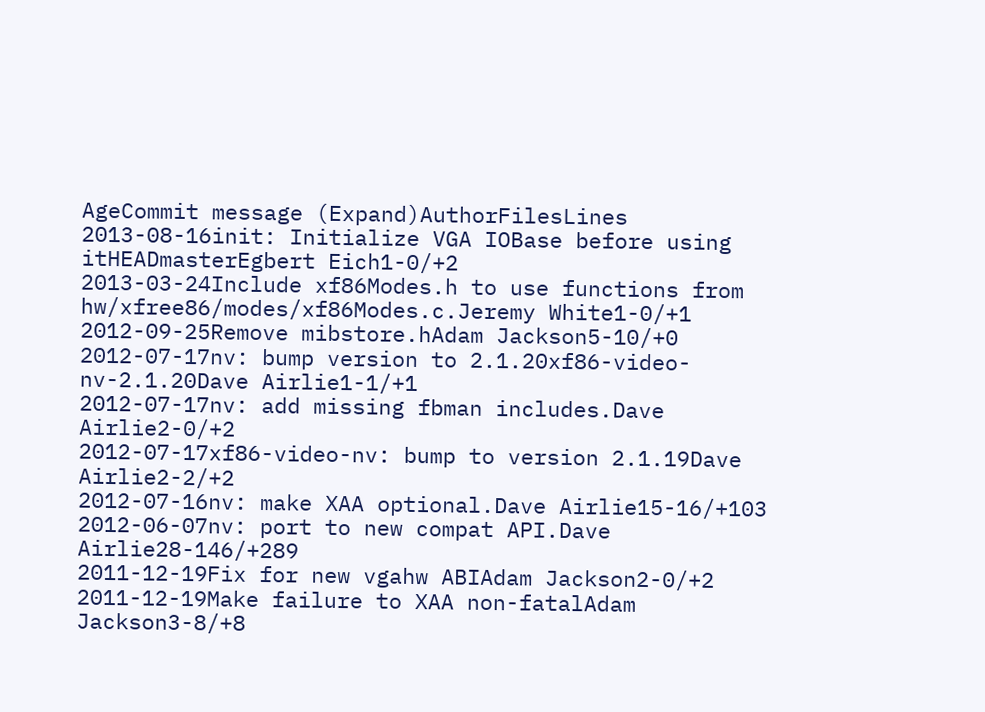AgeCommit message (Expand)AuthorFilesLines
2013-08-16init: Initialize VGA IOBase before using itHEADmasterEgbert Eich1-0/+2
2013-03-24Include xf86Modes.h to use functions from hw/xfree86/modes/xf86Modes.c.Jeremy White1-0/+1
2012-09-25Remove mibstore.hAdam Jackson5-10/+0
2012-07-17nv: bump version to 2.1.20xf86-video-nv-2.1.20Dave Airlie1-1/+1
2012-07-17nv: add missing fbman includes.Dave Airlie2-0/+2
2012-07-17xf86-video-nv: bump to version 2.1.19Dave Airlie2-2/+2
2012-07-16nv: make XAA optional.Dave Airlie15-16/+103
2012-06-07nv: port to new compat API.Dave Airlie28-146/+289
2011-12-19Fix for new vgahw ABIAdam Jackson2-0/+2
2011-12-19Make failure to XAA non-fatalAdam Jackson3-8/+8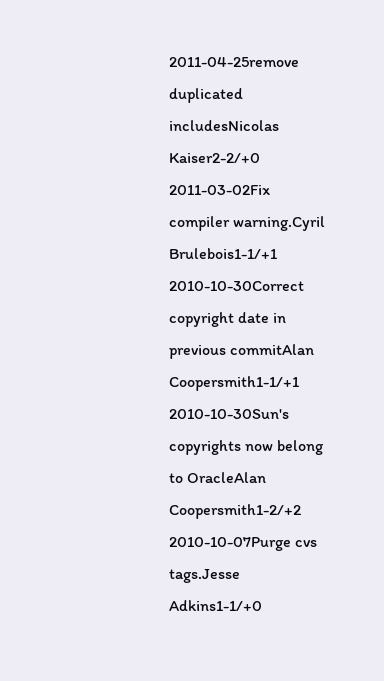2011-04-25remove duplicated includesNicolas Kaiser2-2/+0
2011-03-02Fix compiler warning.Cyril Brulebois1-1/+1
2010-10-30Correct copyright date in previous commitAlan Coopersmith1-1/+1
2010-10-30Sun's copyrights now belong to OracleAlan Coopersmith1-2/+2
2010-10-07Purge cvs tags.Jesse Adkins1-1/+0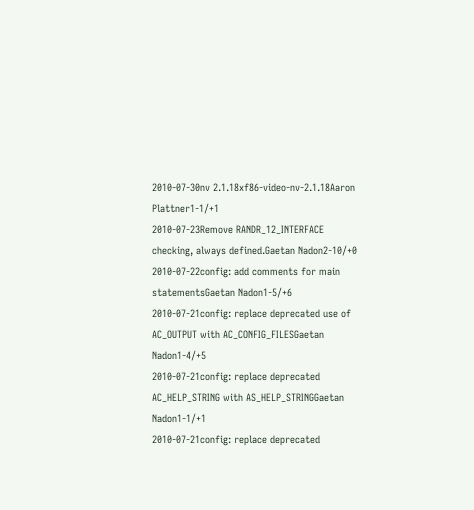2010-07-30nv 2.1.18xf86-video-nv-2.1.18Aaron Plattner1-1/+1
2010-07-23Remove RANDR_12_INTERFACE checking, always defined.Gaetan Nadon2-10/+0
2010-07-22config: add comments for main statementsGaetan Nadon1-5/+6
2010-07-21config: replace deprecated use of AC_OUTPUT with AC_CONFIG_FILESGaetan Nadon1-4/+5
2010-07-21config: replace deprecated AC_HELP_STRING with AS_HELP_STRINGGaetan Nadon1-1/+1
2010-07-21config: replace deprecated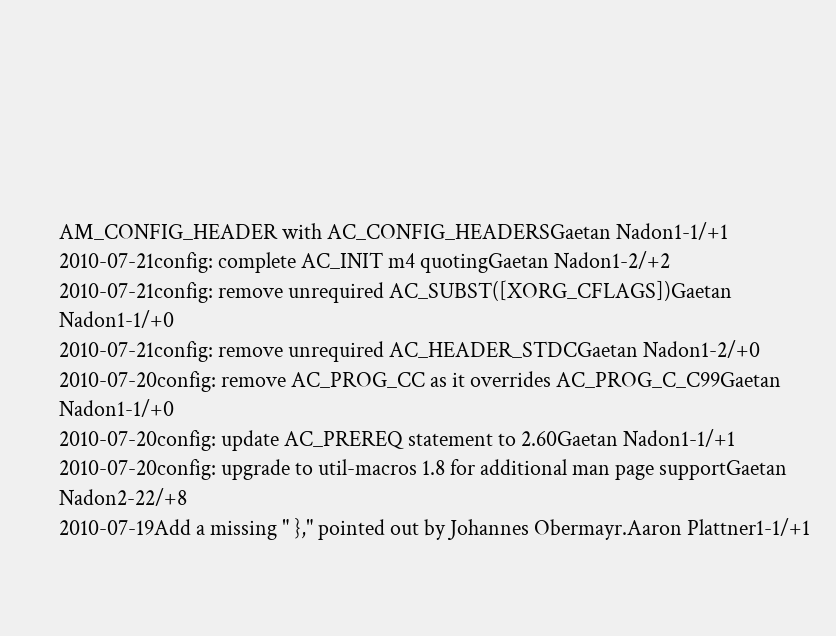AM_CONFIG_HEADER with AC_CONFIG_HEADERSGaetan Nadon1-1/+1
2010-07-21config: complete AC_INIT m4 quotingGaetan Nadon1-2/+2
2010-07-21config: remove unrequired AC_SUBST([XORG_CFLAGS])Gaetan Nadon1-1/+0
2010-07-21config: remove unrequired AC_HEADER_STDCGaetan Nadon1-2/+0
2010-07-20config: remove AC_PROG_CC as it overrides AC_PROG_C_C99Gaetan Nadon1-1/+0
2010-07-20config: update AC_PREREQ statement to 2.60Gaetan Nadon1-1/+1
2010-07-20config: upgrade to util-macros 1.8 for additional man page supportGaetan Nadon2-22/+8
2010-07-19Add a missing " }," pointed out by Johannes Obermayr.Aaron Plattner1-1/+1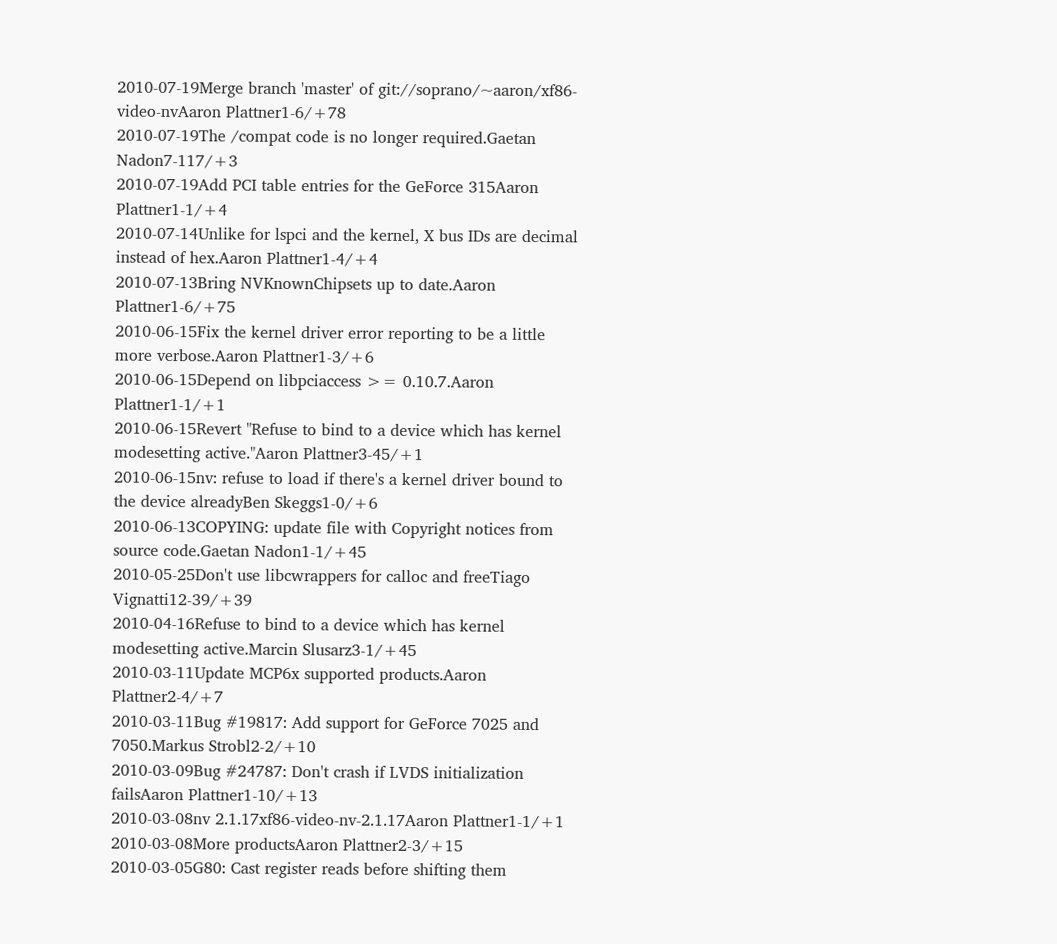2010-07-19Merge branch 'master' of git://soprano/~aaron/xf86-video-nvAaron Plattner1-6/+78
2010-07-19The /compat code is no longer required.Gaetan Nadon7-117/+3
2010-07-19Add PCI table entries for the GeForce 315Aaron Plattner1-1/+4
2010-07-14Unlike for lspci and the kernel, X bus IDs are decimal instead of hex.Aaron Plattner1-4/+4
2010-07-13Bring NVKnownChipsets up to date.Aaron Plattner1-6/+75
2010-06-15Fix the kernel driver error reporting to be a little more verbose.Aaron Plattner1-3/+6
2010-06-15Depend on libpciaccess >= 0.10.7.Aaron Plattner1-1/+1
2010-06-15Revert "Refuse to bind to a device which has kernel modesetting active."Aaron Plattner3-45/+1
2010-06-15nv: refuse to load if there's a kernel driver bound to the device alreadyBen Skeggs1-0/+6
2010-06-13COPYING: update file with Copyright notices from source code.Gaetan Nadon1-1/+45
2010-05-25Don't use libcwrappers for calloc and freeTiago Vignatti12-39/+39
2010-04-16Refuse to bind to a device which has kernel modesetting active.Marcin Slusarz3-1/+45
2010-03-11Update MCP6x supported products.Aaron Plattner2-4/+7
2010-03-11Bug #19817: Add support for GeForce 7025 and 7050.Markus Strobl2-2/+10
2010-03-09Bug #24787: Don't crash if LVDS initialization failsAaron Plattner1-10/+13
2010-03-08nv 2.1.17xf86-video-nv-2.1.17Aaron Plattner1-1/+1
2010-03-08More productsAaron Plattner2-3/+15
2010-03-05G80: Cast register reads before shifting them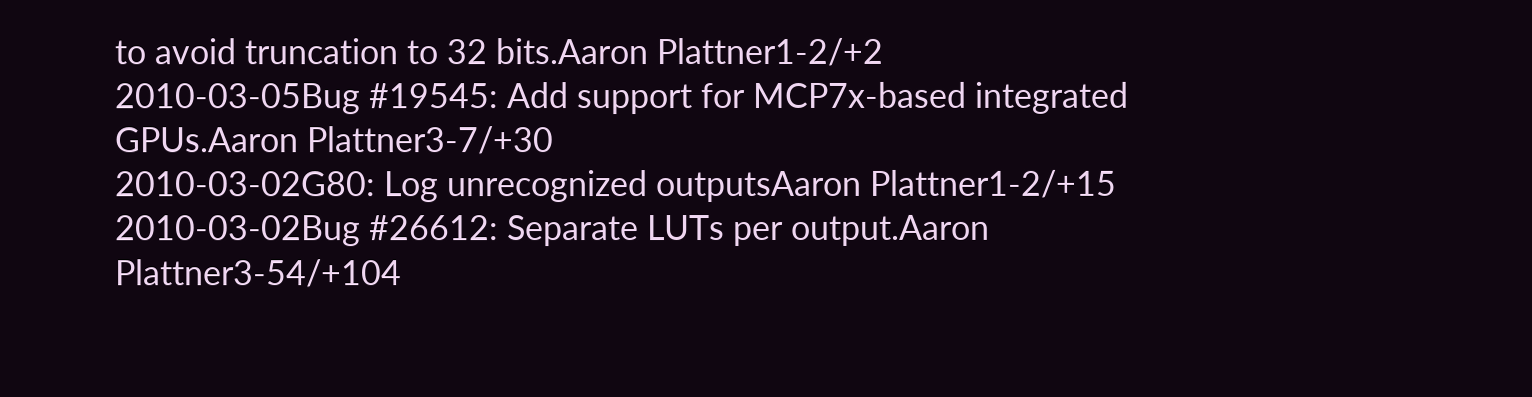to avoid truncation to 32 bits.Aaron Plattner1-2/+2
2010-03-05Bug #19545: Add support for MCP7x-based integrated GPUs.Aaron Plattner3-7/+30
2010-03-02G80: Log unrecognized outputsAaron Plattner1-2/+15
2010-03-02Bug #26612: Separate LUTs per output.Aaron Plattner3-54/+104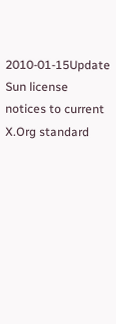2010-01-15Update Sun license notices to current X.Org standard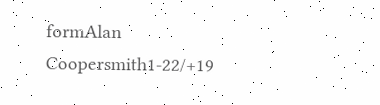formAlan Coopersmith1-22/+19